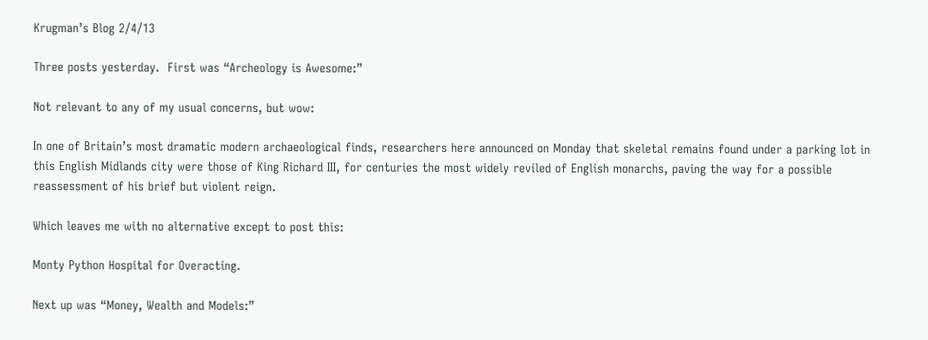Krugman’s Blog 2/4/13

Three posts yesterday.  First was “Archeology is Awesome:”

Not relevant to any of my usual concerns, but wow:

In one of Britain’s most dramatic modern archaeological finds, researchers here announced on Monday that skeletal remains found under a parking lot in this English Midlands city were those of King Richard III, for centuries the most widely reviled of English monarchs, paving the way for a possible reassessment of his brief but violent reign.

Which leaves me with no alternative except to post this:

Monty Python Hospital for Overacting.

Next up was “Money, Wealth and Models:”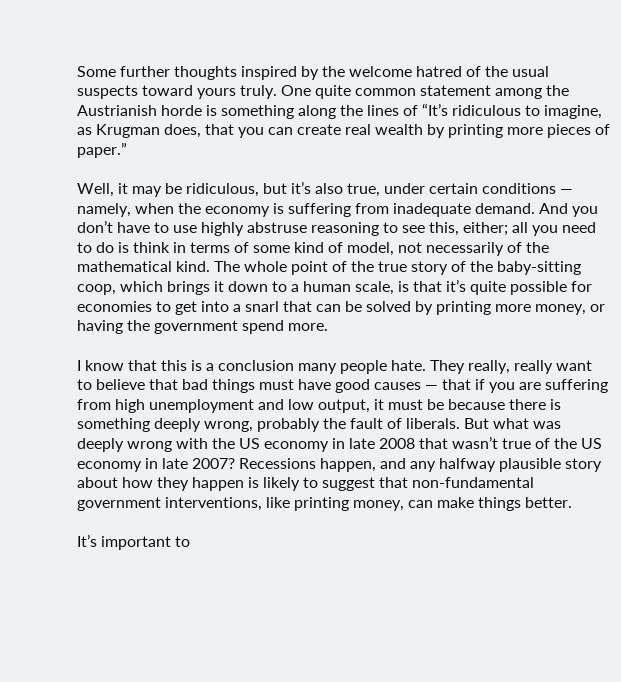Some further thoughts inspired by the welcome hatred of the usual suspects toward yours truly. One quite common statement among the Austrianish horde is something along the lines of “It’s ridiculous to imagine, as Krugman does, that you can create real wealth by printing more pieces of paper.”

Well, it may be ridiculous, but it’s also true, under certain conditions — namely, when the economy is suffering from inadequate demand. And you don’t have to use highly abstruse reasoning to see this, either; all you need to do is think in terms of some kind of model, not necessarily of the mathematical kind. The whole point of the true story of the baby-sitting coop, which brings it down to a human scale, is that it’s quite possible for economies to get into a snarl that can be solved by printing more money, or having the government spend more.

I know that this is a conclusion many people hate. They really, really want to believe that bad things must have good causes — that if you are suffering from high unemployment and low output, it must be because there is something deeply wrong, probably the fault of liberals. But what was deeply wrong with the US economy in late 2008 that wasn’t true of the US economy in late 2007? Recessions happen, and any halfway plausible story about how they happen is likely to suggest that non-fundamental government interventions, like printing money, can make things better.

It’s important to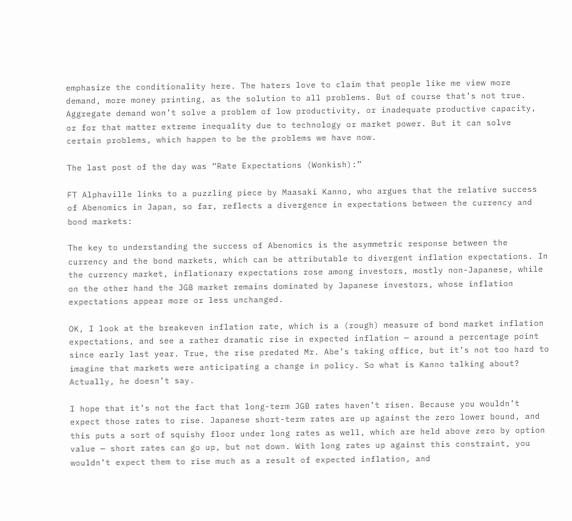emphasize the conditionality here. The haters love to claim that people like me view more demand, more money printing, as the solution to all problems. But of course that’s not true. Aggregate demand won’t solve a problem of low productivity, or inadequate productive capacity, or for that matter extreme inequality due to technology or market power. But it can solve certain problems, which happen to be the problems we have now.

The last post of the day was “Rate Expectations (Wonkish):”

FT Alphaville links to a puzzling piece by Maasaki Kanno, who argues that the relative success of Abenomics in Japan, so far, reflects a divergence in expectations between the currency and bond markets:

The key to understanding the success of Abenomics is the asymmetric response between the currency and the bond markets, which can be attributable to divergent inflation expectations. In the currency market, inflationary expectations rose among investors, mostly non-Japanese, while on the other hand the JGB market remains dominated by Japanese investors, whose inflation expectations appear more or less unchanged.

OK, I look at the breakeven inflation rate, which is a (rough) measure of bond market inflation expectations, and see a rather dramatic rise in expected inflation — around a percentage point since early last year. True, the rise predated Mr. Abe’s taking office, but it’s not too hard to imagine that markets were anticipating a change in policy. So what is Kanno talking about? Actually, he doesn’t say.

I hope that it’s not the fact that long-term JGB rates haven’t risen. Because you wouldn’t expect those rates to rise. Japanese short-term rates are up against the zero lower bound, and this puts a sort of squishy floor under long rates as well, which are held above zero by option value — short rates can go up, but not down. With long rates up against this constraint, you wouldn’t expect them to rise much as a result of expected inflation, and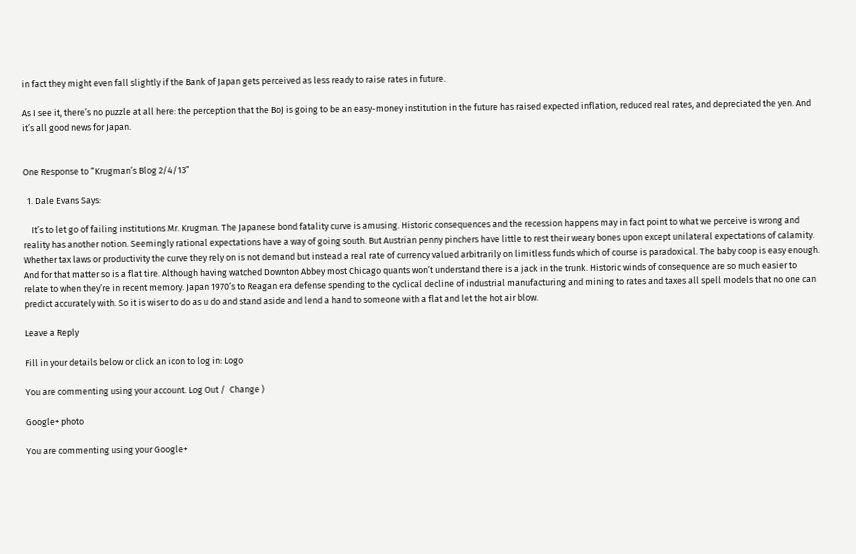in fact they might even fall slightly if the Bank of Japan gets perceived as less ready to raise rates in future.

As I see it, there’s no puzzle at all here: the perception that the BoJ is going to be an easy-money institution in the future has raised expected inflation, reduced real rates, and depreciated the yen. And it’s all good news for Japan.


One Response to “Krugman’s Blog 2/4/13”

  1. Dale Evans Says:

    It’s to let go of failing institutions Mr. Krugman. The Japanese bond fatality curve is amusing. Historic consequences and the recession happens may in fact point to what we perceive is wrong and reality has another notion. Seemingly rational expectations have a way of going south. But Austrian penny pinchers have little to rest their weary bones upon except unilateral expectations of calamity. Whether tax laws or productivity the curve they rely on is not demand but instead a real rate of currency valued arbitrarily on limitless funds which of course is paradoxical. The baby coop is easy enough. And for that matter so is a flat tire. Although having watched Downton Abbey most Chicago quants won’t understand there is a jack in the trunk. Historic winds of consequence are so much easier to relate to when they’re in recent memory. Japan 1970’s to Reagan era defense spending to the cyclical decline of industrial manufacturing and mining to rates and taxes all spell models that no one can predict accurately with. So it is wiser to do as u do and stand aside and lend a hand to someone with a flat and let the hot air blow.

Leave a Reply

Fill in your details below or click an icon to log in: Logo

You are commenting using your account. Log Out /  Change )

Google+ photo

You are commenting using your Google+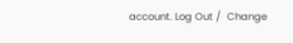account. Log Out /  Change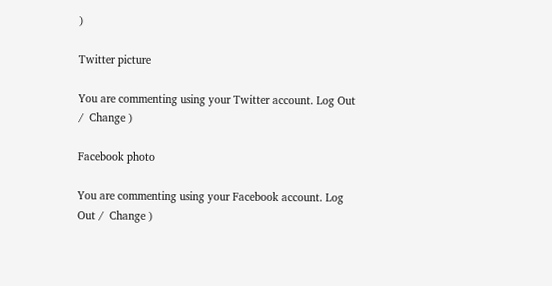)

Twitter picture

You are commenting using your Twitter account. Log Out /  Change )

Facebook photo

You are commenting using your Facebook account. Log Out /  Change )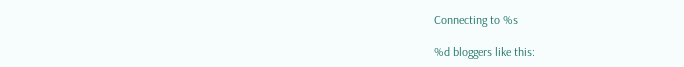Connecting to %s

%d bloggers like this: